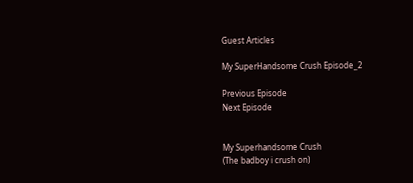Guest Articles

My SuperHandsome Crush Episode_2

Previous Episode
Next Episode


My Superhandsome Crush
(The badboy i crush on)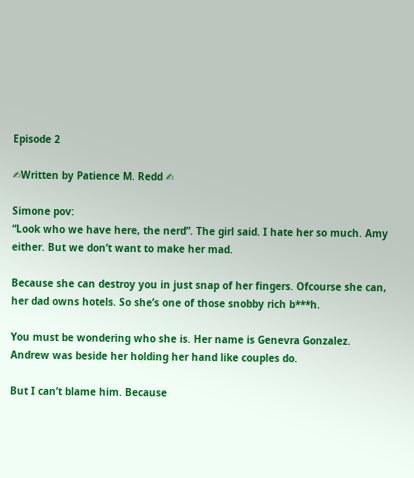Episode 2

✍Written by Patience M. Redd ✍

Simone pov:
“Look who we have here, the nerd”. The girl said. I hate her so much. Amy either. But we don’t want to make her mad.

Because she can destroy you in just snap of her fingers. Ofcourse she can, her dad owns hotels. So she’s one of those snobby rich b***h.

You must be wondering who she is. Her name is Genevra Gonzalez. Andrew was beside her holding her hand like couples do.

But I can’t blame him. Because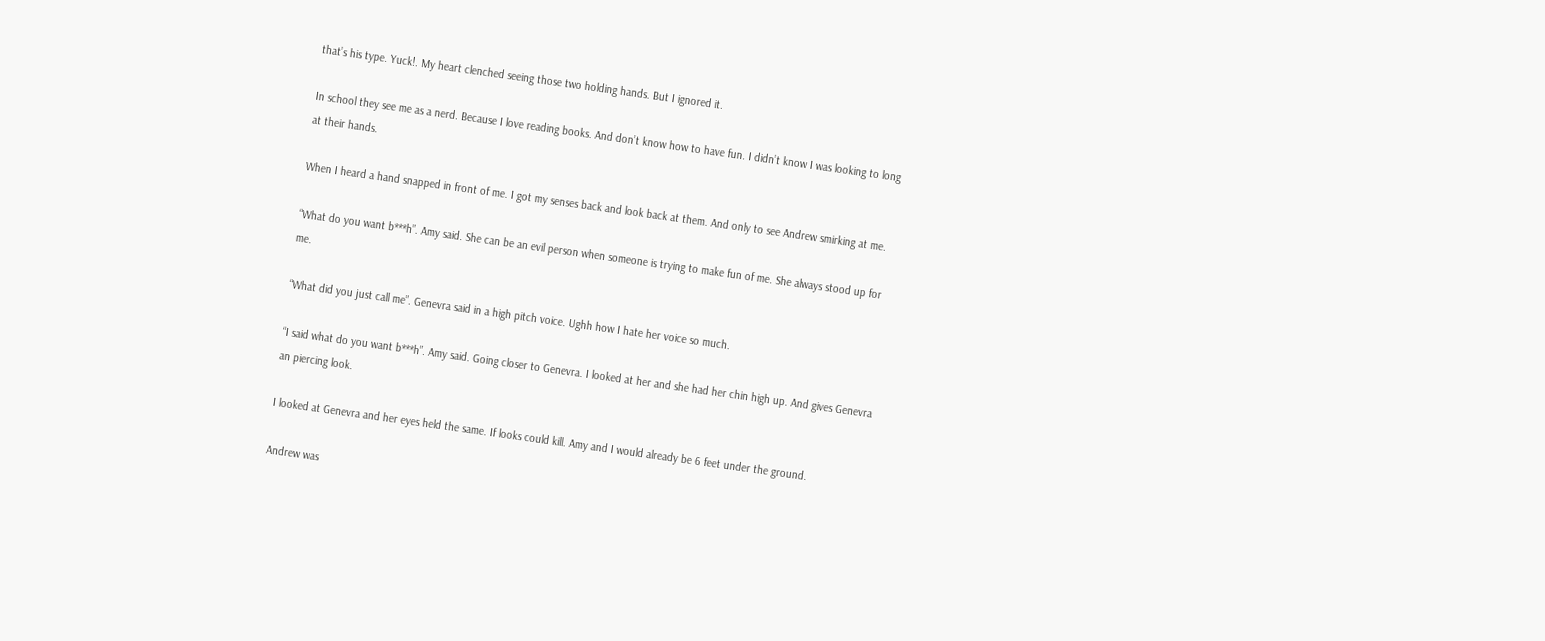that’s his type. Yuck!. My heart clenched seeing those two holding hands. But I ignored it.

In school they see me as a nerd. Because I love reading books. And don’t know how to have fun. I didn’t know I was looking to long at their hands.

When I heard a hand snapped in front of me. I got my senses back and look back at them. And only to see Andrew smirking at me.

“What do you want b***h”. Amy said. She can be an evil person when someone is trying to make fun of me. She always stood up for me.

“What did you just call me”. Genevra said in a high pitch voice. Ughh how I hate her voice so much.

“I said what do you want b***h”. Amy said. Going closer to Genevra. I looked at her and she had her chin high up. And gives Genevra an piercing look.

I looked at Genevra and her eyes held the same. If looks could kill. Amy and I would already be 6 feet under the ground.

Andrew was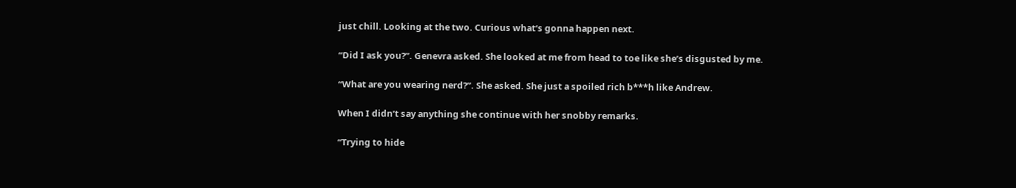just chill. Looking at the two. Curious what’s gonna happen next.

“Did I ask you?”. Genevra asked. She looked at me from head to toe like she’s disgusted by me.

“What are you wearing nerd?”. She asked. She just a spoiled rich b***h like Andrew.

When I didn’t say anything she continue with her snobby remarks.

“Trying to hide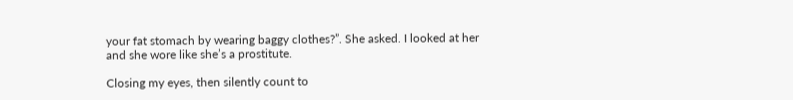your fat stomach by wearing baggy clothes?”. She asked. I looked at her and she wore like she’s a prostitute.

Closing my eyes, then silently count to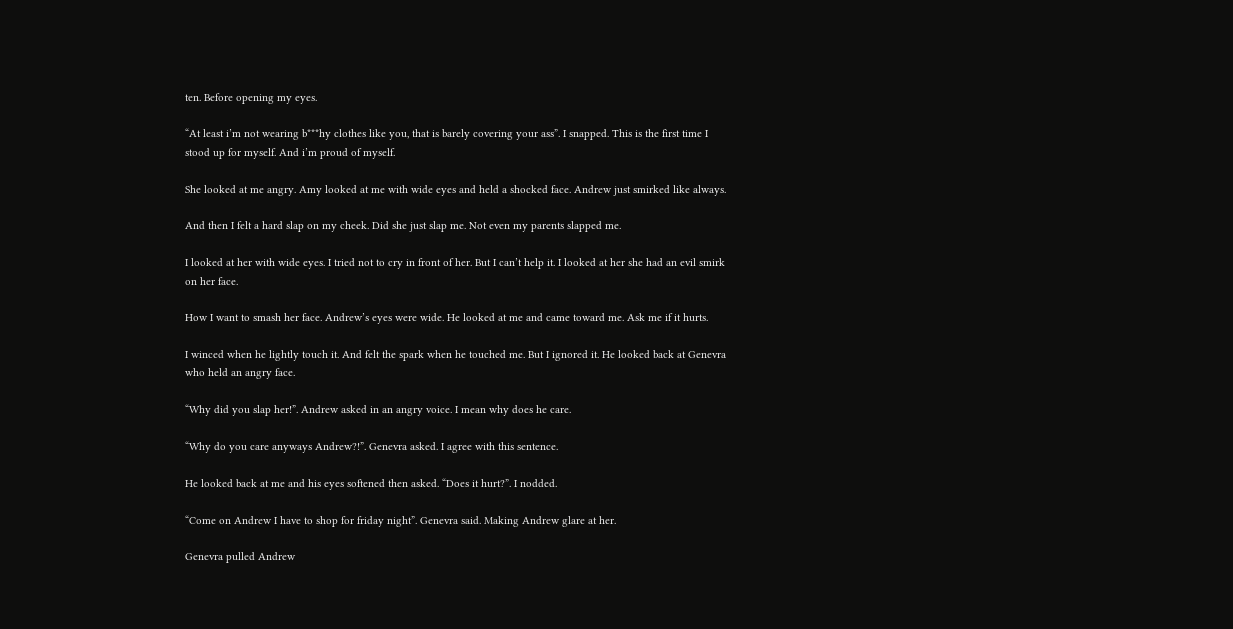ten. Before opening my eyes.

“At least i’m not wearing b***hy clothes like you, that is barely covering your ass”. I snapped. This is the first time I stood up for myself. And i’m proud of myself.

She looked at me angry. Amy looked at me with wide eyes and held a shocked face. Andrew just smirked like always.

And then I felt a hard slap on my cheek. Did she just slap me. Not even my parents slapped me.

I looked at her with wide eyes. I tried not to cry in front of her. But I can’t help it. I looked at her she had an evil smirk on her face.

How I want to smash her face. Andrew’s eyes were wide. He looked at me and came toward me. Ask me if it hurts.

I winced when he lightly touch it. And felt the spark when he touched me. But I ignored it. He looked back at Genevra who held an angry face.

“Why did you slap her!”. Andrew asked in an angry voice. I mean why does he care.

“Why do you care anyways Andrew?!”. Genevra asked. I agree with this sentence.

He looked back at me and his eyes softened then asked. “Does it hurt?”. I nodded.

“Come on Andrew I have to shop for friday night”. Genevra said. Making Andrew glare at her.

Genevra pulled Andrew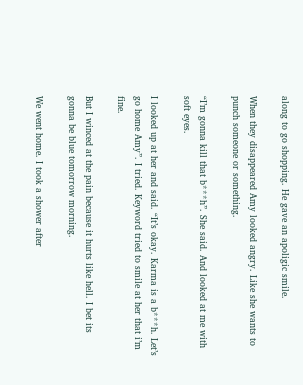along to go shopping. He gave an apoligic smile.

When they disappeared Amy looked angry. Like she wants to punch someone or something.

“I’m gonna kill that b***h”. She said. And looked at me with soft eyes.

I looked up at her and said. “It’s okay. Karma is a b***h. Let’s go home Amy”. I tried. Keyword tried to smile at her that i’m fine.

But I winced at the pain because it hurts like hell. I bet its gonna be blue tomorrow morning.

We went home. I took a shower after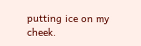putting ice on my cheek.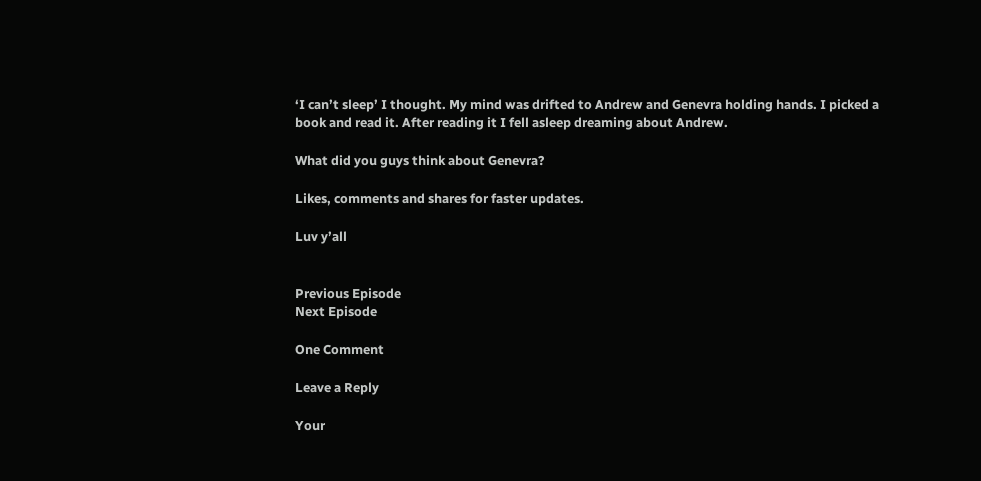‘I can’t sleep’ I thought. My mind was drifted to Andrew and Genevra holding hands. I picked a book and read it. After reading it I fell asleep dreaming about Andrew.

What did you guys think about Genevra?

Likes, comments and shares for faster updates.

Luv y’all


Previous Episode
Next Episode

One Comment

Leave a Reply

Your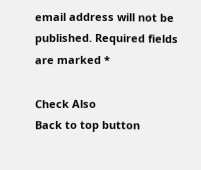email address will not be published. Required fields are marked *

Check Also
Back to top button